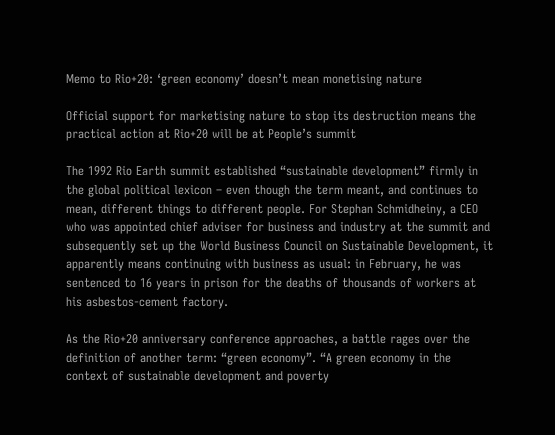Memo to Rio+20: ‘green economy’ doesn’t mean monetising nature

Official support for marketising nature to stop its destruction means the practical action at Rio+20 will be at People’s summit

The 1992 Rio Earth summit established “sustainable development” firmly in the global political lexicon – even though the term meant, and continues to mean, different things to different people. For Stephan Schmidheiny, a CEO who was appointed chief adviser for business and industry at the summit and subsequently set up the World Business Council on Sustainable Development, it apparently means continuing with business as usual: in February, he was sentenced to 16 years in prison for the deaths of thousands of workers at his asbestos-cement factory.

As the Rio+20 anniversary conference approaches, a battle rages over the definition of another term: “green economy”. “A green economy in the context of sustainable development and poverty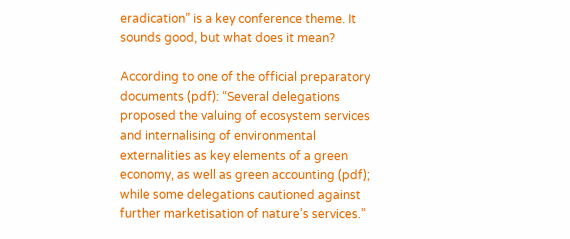eradication” is a key conference theme. It sounds good, but what does it mean?

According to one of the official preparatory documents (pdf): “Several delegations proposed the valuing of ecosystem services and internalising of environmental externalities as key elements of a green economy, as well as green accounting (pdf); while some delegations cautioned against further marketisation of nature’s services.”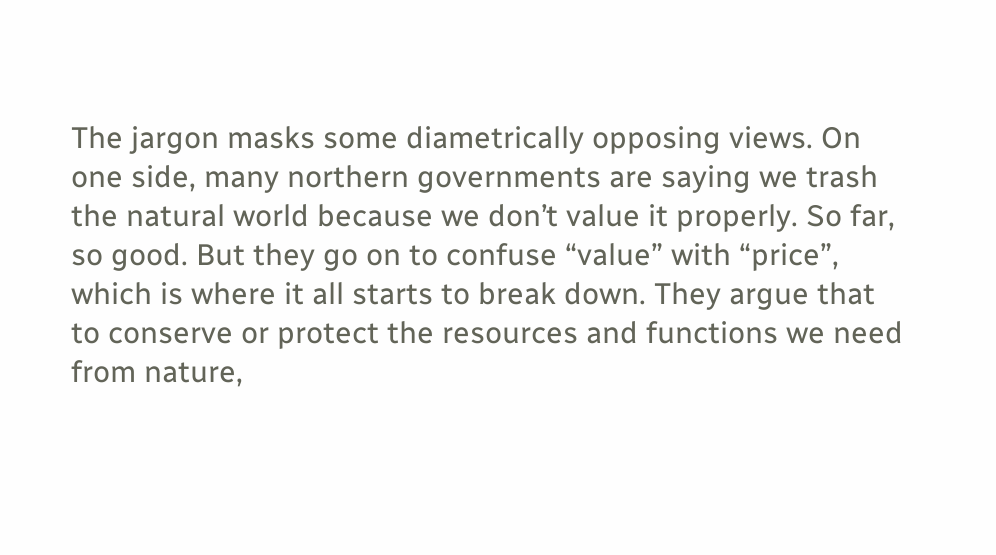The jargon masks some diametrically opposing views. On one side, many northern governments are saying we trash the natural world because we don’t value it properly. So far, so good. But they go on to confuse “value” with “price”, which is where it all starts to break down. They argue that to conserve or protect the resources and functions we need from nature,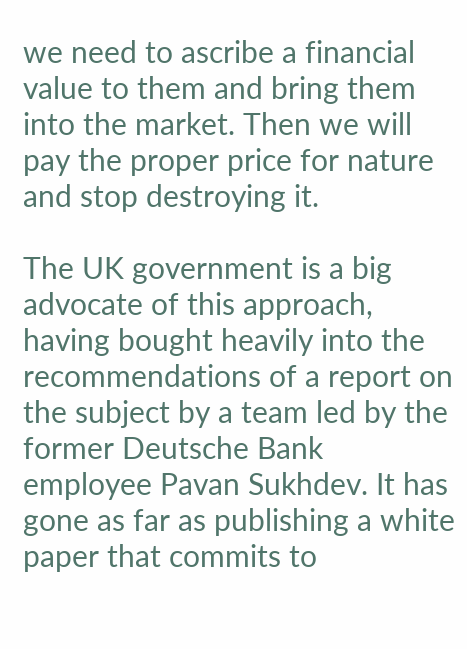we need to ascribe a financial value to them and bring them into the market. Then we will pay the proper price for nature and stop destroying it.

The UK government is a big advocate of this approach, having bought heavily into the recommendations of a report on the subject by a team led by the former Deutsche Bank employee Pavan Sukhdev. It has gone as far as publishing a white paper that commits to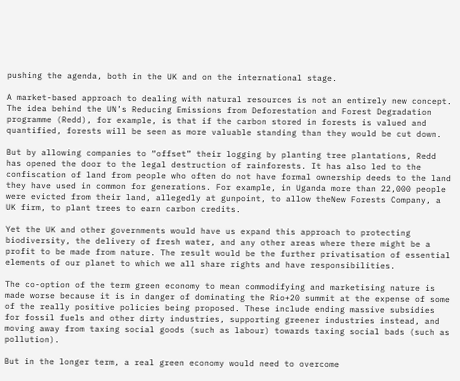pushing the agenda, both in the UK and on the international stage.

A market-based approach to dealing with natural resources is not an entirely new concept. The idea behind the UN’s Reducing Emissions from Deforestation and Forest Degradation programme (Redd), for example, is that if the carbon stored in forests is valued and quantified, forests will be seen as more valuable standing than they would be cut down.

But by allowing companies to “offset” their logging by planting tree plantations, Redd has opened the door to the legal destruction of rainforests. It has also led to the confiscation of land from people who often do not have formal ownership deeds to the land they have used in common for generations. For example, in Uganda more than 22,000 people were evicted from their land, allegedly at gunpoint, to allow theNew Forests Company, a UK firm, to plant trees to earn carbon credits.

Yet the UK and other governments would have us expand this approach to protecting biodiversity, the delivery of fresh water, and any other areas where there might be a profit to be made from nature. The result would be the further privatisation of essential elements of our planet to which we all share rights and have responsibilities.

The co-option of the term green economy to mean commodifying and marketising nature is made worse because it is in danger of dominating the Rio+20 summit at the expense of some of the really positive policies being proposed. These include ending massive subsidies for fossil fuels and other dirty industries, supporting greener industries instead, and moving away from taxing social goods (such as labour) towards taxing social bads (such as pollution).

But in the longer term, a real green economy would need to overcome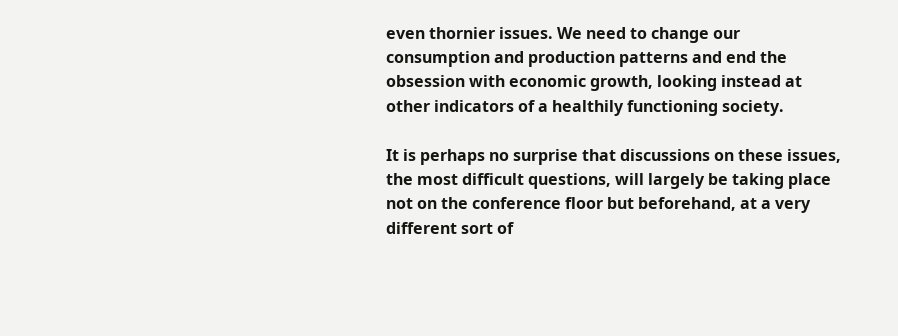even thornier issues. We need to change our consumption and production patterns and end the obsession with economic growth, looking instead at other indicators of a healthily functioning society.

It is perhaps no surprise that discussions on these issues, the most difficult questions, will largely be taking place not on the conference floor but beforehand, at a very different sort of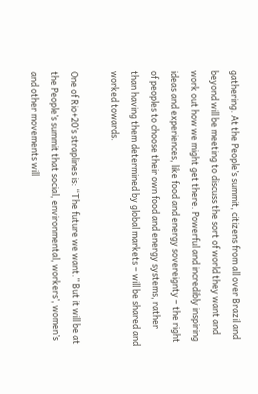gathering. At the People’s summit, citizens from all over Brazil and beyond will be meeting to discuss the sort of world they want and work out how we might get there. Powerful and incredibly inspiring ideas and experiences, like food and energy sovereignty – the right of peoples to choose their own food and energy systems, rather than having them determined by global markets – will be shared and worked towards.

One of Rio+20’s straplines is: “The future we want.” But it will be at the People’s summit that social, environmental, workers’, women’s and other movements will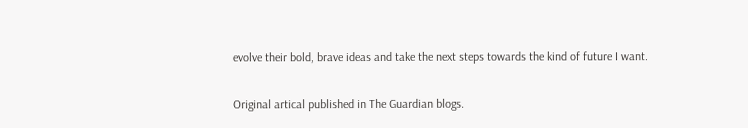evolve their bold, brave ideas and take the next steps towards the kind of future I want.

Original artical published in The Guardian blogs.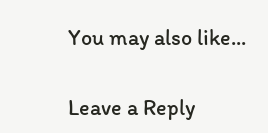You may also like...

Leave a Reply